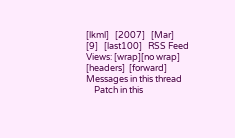[lkml]   [2007]   [Mar]   [9]   [last100]   RSS Feed
Views: [wrap][no wrap]   [headers]  [forward]
Messages in this thread
    Patch in this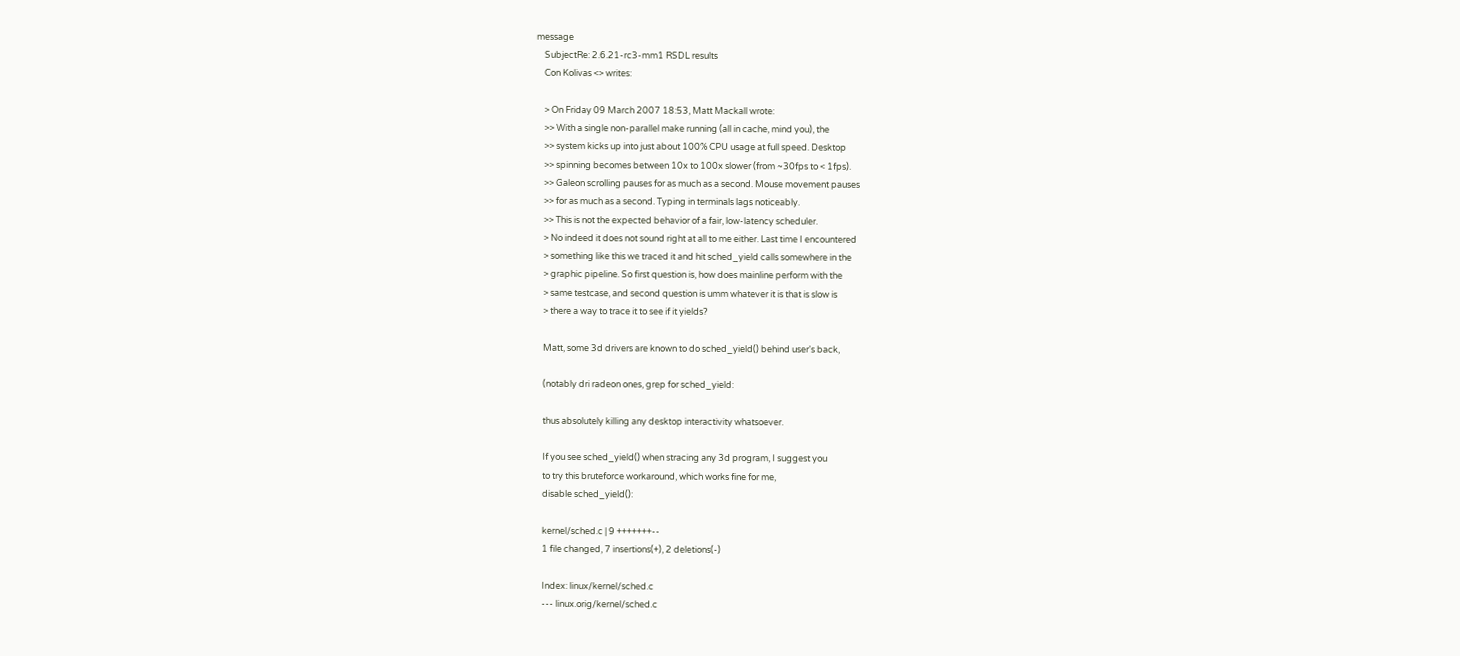message
    SubjectRe: 2.6.21-rc3-mm1 RSDL results
    Con Kolivas <> writes:

    > On Friday 09 March 2007 18:53, Matt Mackall wrote:
    >> With a single non-parallel make running (all in cache, mind you), the
    >> system kicks up into just about 100% CPU usage at full speed. Desktop
    >> spinning becomes between 10x to 100x slower (from ~30fps to < 1fps).
    >> Galeon scrolling pauses for as much as a second. Mouse movement pauses
    >> for as much as a second. Typing in terminals lags noticeably.
    >> This is not the expected behavior of a fair, low-latency scheduler.
    > No indeed it does not sound right at all to me either. Last time I encountered
    > something like this we traced it and hit sched_yield calls somewhere in the
    > graphic pipeline. So first question is, how does mainline perform with the
    > same testcase, and second question is umm whatever it is that is slow is
    > there a way to trace it to see if it yields?

    Matt, some 3d drivers are known to do sched_yield() behind user's back,

    (notably dri radeon ones, grep for sched_yield:

    thus absolutely killing any desktop interactivity whatsoever.

    If you see sched_yield() when stracing any 3d program, I suggest you
    to try this bruteforce workaround, which works fine for me,
    disable sched_yield():

    kernel/sched.c | 9 +++++++--
    1 file changed, 7 insertions(+), 2 deletions(-)

    Index: linux/kernel/sched.c
    --- linux.orig/kernel/sched.c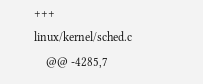+++ linux/kernel/sched.c
    @@ -4285,7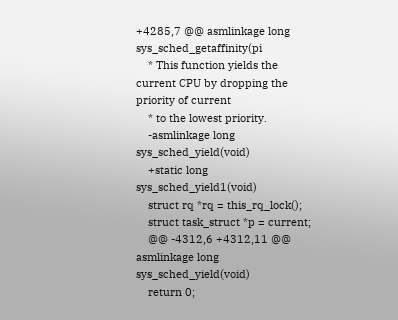+4285,7 @@ asmlinkage long sys_sched_getaffinity(pi
    * This function yields the current CPU by dropping the priority of current
    * to the lowest priority.
    -asmlinkage long sys_sched_yield(void)
    +static long sys_sched_yield1(void)
    struct rq *rq = this_rq_lock();
    struct task_struct *p = current;
    @@ -4312,6 +4312,11 @@ asmlinkage long sys_sched_yield(void)
    return 0;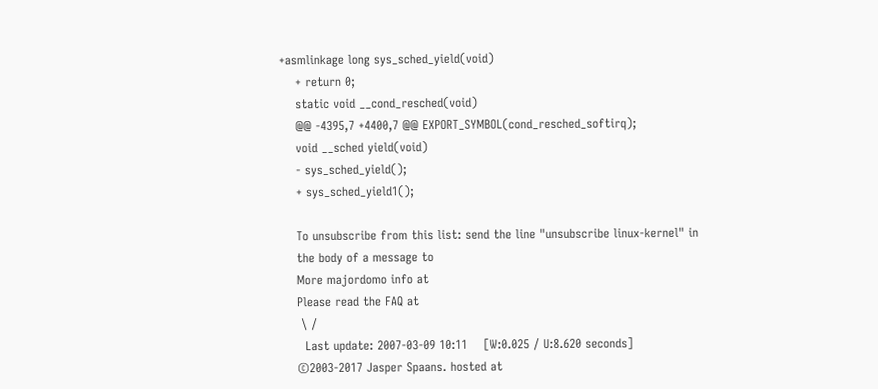+asmlinkage long sys_sched_yield(void)
    + return 0;
    static void __cond_resched(void)
    @@ -4395,7 +4400,7 @@ EXPORT_SYMBOL(cond_resched_softirq);
    void __sched yield(void)
    - sys_sched_yield();
    + sys_sched_yield1();

    To unsubscribe from this list: send the line "unsubscribe linux-kernel" in
    the body of a message to
    More majordomo info at
    Please read the FAQ at
     \ /
      Last update: 2007-03-09 10:11    [W:0.025 / U:8.620 seconds]
    ©2003-2017 Jasper Spaans. hosted at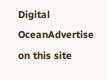Digital OceanAdvertise on this site